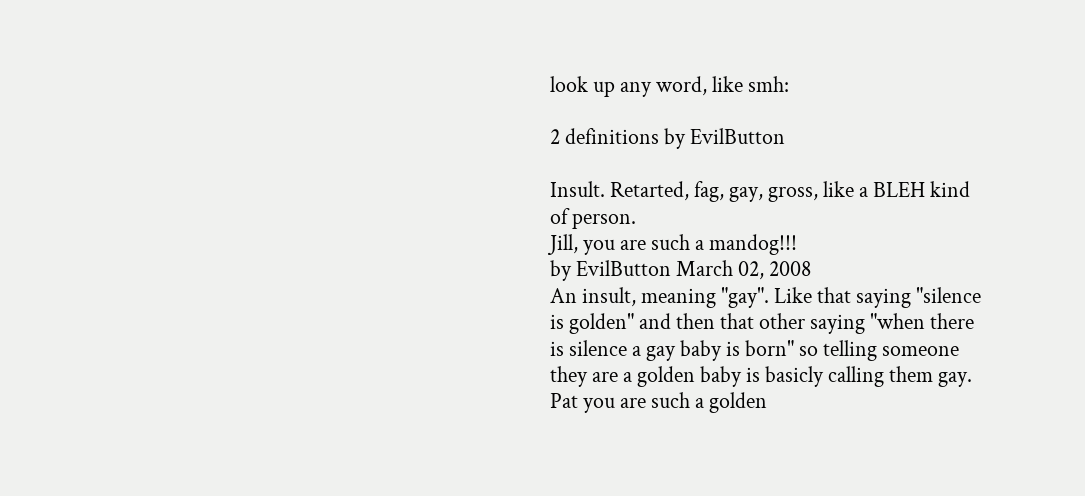look up any word, like smh:

2 definitions by EvilButton

Insult. Retarted, fag, gay, gross, like a BLEH kind of person.
Jill, you are such a mandog!!!
by EvilButton March 02, 2008
An insult, meaning "gay". Like that saying "silence is golden" and then that other saying "when there is silence a gay baby is born" so telling someone they are a golden baby is basicly calling them gay.
Pat you are such a golden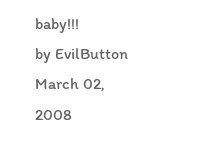baby!!!
by EvilButton March 02, 2008